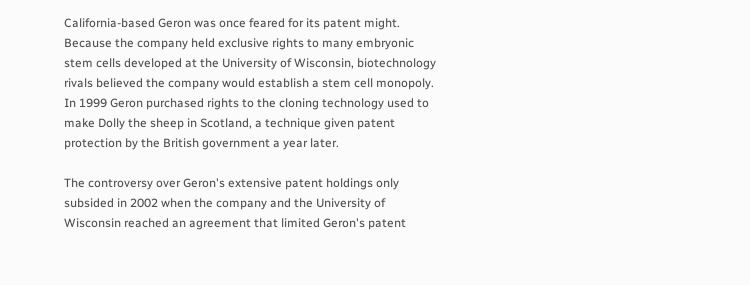California-based Geron was once feared for its patent might. Because the company held exclusive rights to many embryonic stem cells developed at the University of Wisconsin, biotechnology rivals believed the company would establish a stem cell monopoly. In 1999 Geron purchased rights to the cloning technology used to make Dolly the sheep in Scotland, a technique given patent protection by the British government a year later.

The controversy over Geron's extensive patent holdings only subsided in 2002 when the company and the University of Wisconsin reached an agreement that limited Geron's patent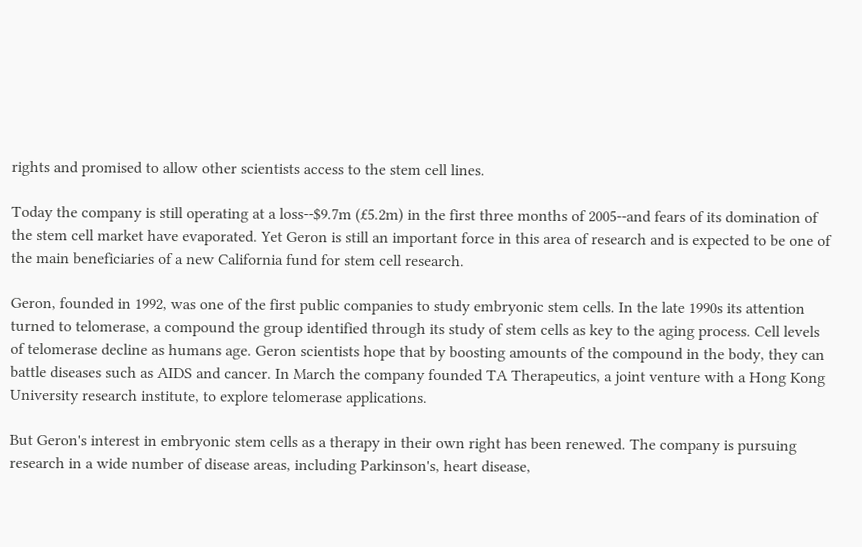rights and promised to allow other scientists access to the stem cell lines.

Today the company is still operating at a loss--$9.7m (£5.2m) in the first three months of 2005--and fears of its domination of the stem cell market have evaporated. Yet Geron is still an important force in this area of research and is expected to be one of the main beneficiaries of a new California fund for stem cell research.

Geron, founded in 1992, was one of the first public companies to study embryonic stem cells. In the late 1990s its attention turned to telomerase, a compound the group identified through its study of stem cells as key to the aging process. Cell levels of telomerase decline as humans age. Geron scientists hope that by boosting amounts of the compound in the body, they can battle diseases such as AIDS and cancer. In March the company founded TA Therapeutics, a joint venture with a Hong Kong University research institute, to explore telomerase applications.

But Geron's interest in embryonic stem cells as a therapy in their own right has been renewed. The company is pursuing research in a wide number of disease areas, including Parkinson's, heart disease,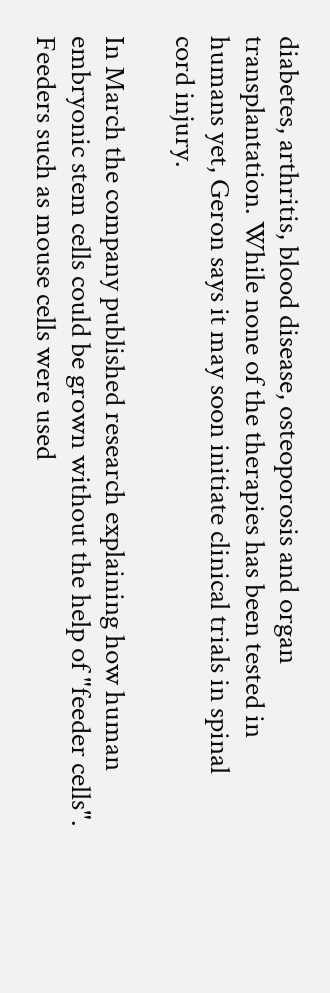diabetes, arthritis, blood disease, osteoporosis and organ transplantation. While none of the therapies has been tested in humans yet, Geron says it may soon initiate clinical trials in spinal cord injury.

In March the company published research explaining how human embryonic stem cells could be grown without the help of "feeder cells". Feeders such as mouse cells were used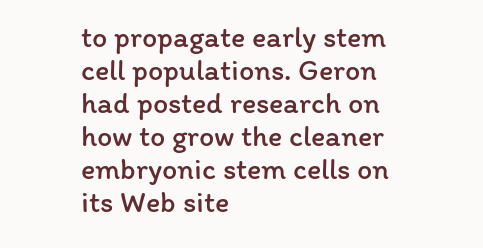to propagate early stem cell populations. Geron had posted research on how to grow the cleaner embryonic stem cells on its Web site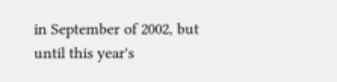in September of 2002, but until this year's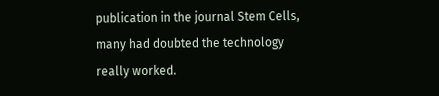publication in the journal Stem Cells, many had doubted the technology really worked.